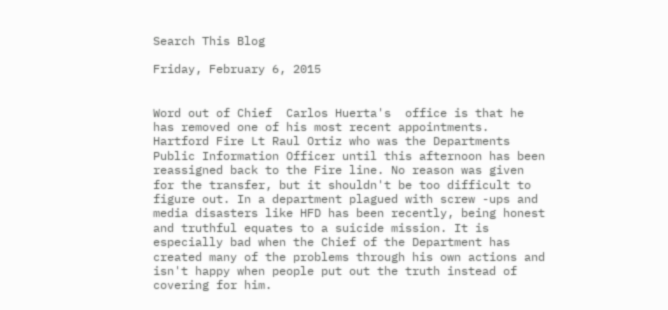Search This Blog

Friday, February 6, 2015


Word out of Chief  Carlos Huerta's  office is that he has removed one of his most recent appointments. Hartford Fire Lt Raul Ortiz who was the Departments Public Information Officer until this afternoon has been reassigned back to the Fire line. No reason was given for the transfer, but it shouldn't be too difficult to figure out. In a department plagued with screw -ups and media disasters like HFD has been recently, being honest and truthful equates to a suicide mission. It is especially bad when the Chief of the Department has created many of the problems through his own actions and isn't happy when people put out the truth instead of covering for him.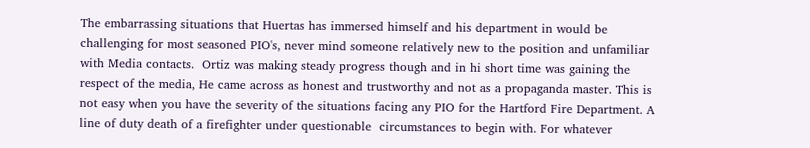The embarrassing situations that Huertas has immersed himself and his department in would be challenging for most seasoned PIO's, never mind someone relatively new to the position and unfamiliar with Media contacts.  Ortiz was making steady progress though and in hi short time was gaining the respect of the media, He came across as honest and trustworthy and not as a propaganda master. This is not easy when you have the severity of the situations facing any PIO for the Hartford Fire Department. A line of duty death of a firefighter under questionable  circumstances to begin with. For whatever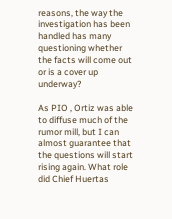reasons, the way the investigation has been handled has many questioning whether the facts will come out or is a cover up underway?

As PIO , Ortiz was able to diffuse much of the rumor mill, but I can almost guarantee that the questions will start rising again. What role did Chief Huertas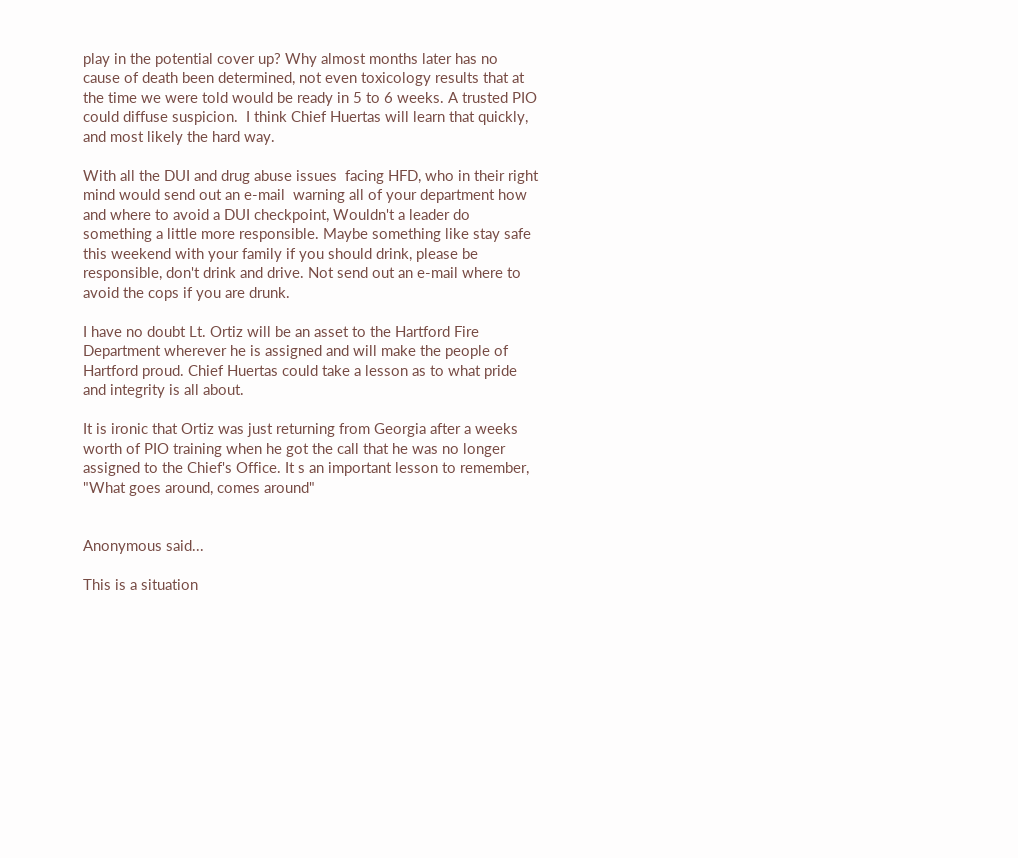play in the potential cover up? Why almost months later has no cause of death been determined, not even toxicology results that at the time we were told would be ready in 5 to 6 weeks. A trusted PIO could diffuse suspicion.  I think Chief Huertas will learn that quickly, and most likely the hard way.

With all the DUI and drug abuse issues  facing HFD, who in their right mind would send out an e-mail  warning all of your department how and where to avoid a DUI checkpoint, Wouldn't a leader do something a little more responsible. Maybe something like stay safe this weekend with your family if you should drink, please be responsible, don't drink and drive. Not send out an e-mail where to avoid the cops if you are drunk.

I have no doubt Lt. Ortiz will be an asset to the Hartford Fire Department wherever he is assigned and will make the people of Hartford proud. Chief Huertas could take a lesson as to what pride and integrity is all about.

It is ironic that Ortiz was just returning from Georgia after a weeks  worth of PIO training when he got the call that he was no longer assigned to the Chief's Office. It s an important lesson to remember, "What goes around, comes around"


Anonymous said...

This is a situation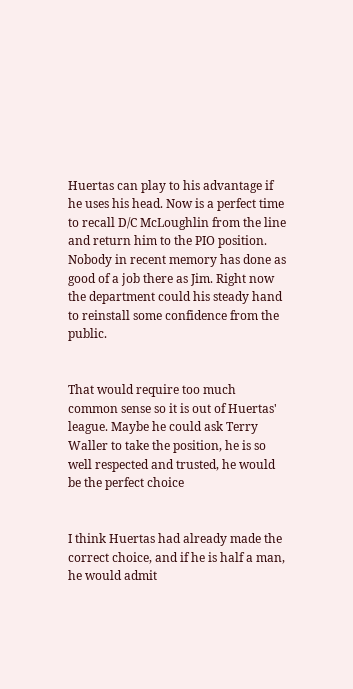Huertas can play to his advantage if he uses his head. Now is a perfect time to recall D/C McLoughlin from the line and return him to the PIO position. Nobody in recent memory has done as good of a job there as Jim. Right now the department could his steady hand to reinstall some confidence from the public.


That would require too much common sense so it is out of Huertas' league. Maybe he could ask Terry Waller to take the position, he is so well respected and trusted, he would be the perfect choice


I think Huertas had already made the correct choice, and if he is half a man, he would admit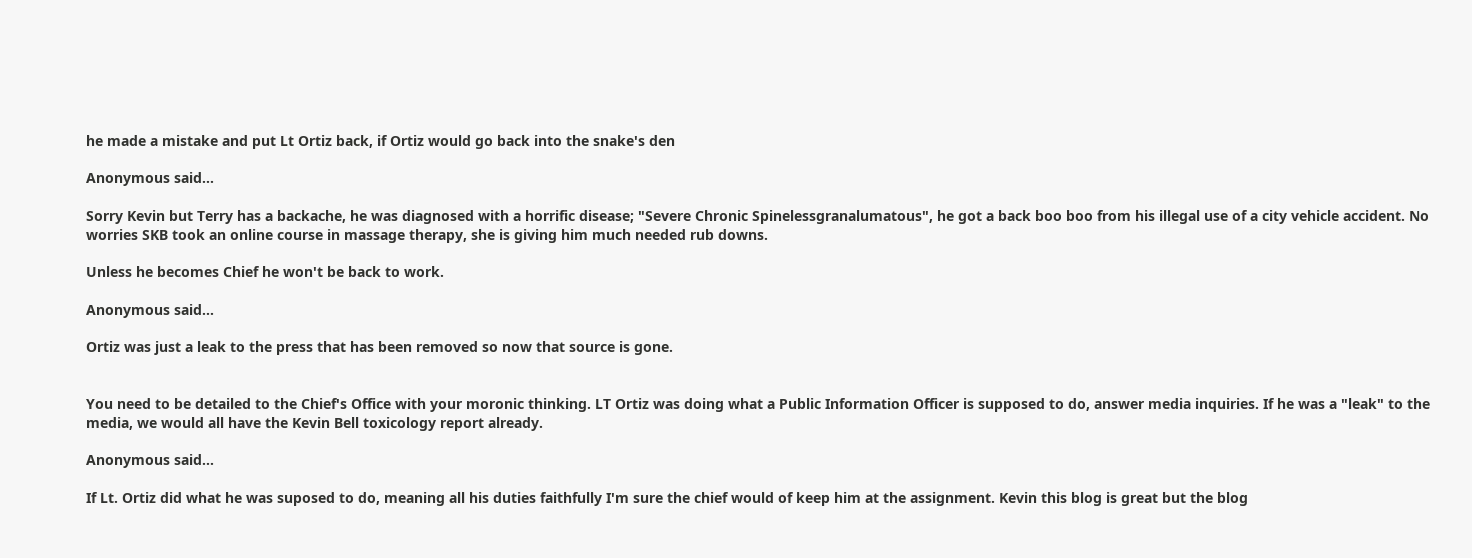he made a mistake and put Lt Ortiz back, if Ortiz would go back into the snake's den

Anonymous said...

Sorry Kevin but Terry has a backache, he was diagnosed with a horrific disease; "Severe Chronic Spinelessgranalumatous", he got a back boo boo from his illegal use of a city vehicle accident. No worries SKB took an online course in massage therapy, she is giving him much needed rub downs.

Unless he becomes Chief he won't be back to work.

Anonymous said...

Ortiz was just a leak to the press that has been removed so now that source is gone.


You need to be detailed to the Chief's Office with your moronic thinking. LT Ortiz was doing what a Public Information Officer is supposed to do, answer media inquiries. If he was a "leak" to the media, we would all have the Kevin Bell toxicology report already.

Anonymous said...

If Lt. Ortiz did what he was suposed to do, meaning all his duties faithfully I'm sure the chief would of keep him at the assignment. Kevin this blog is great but the blog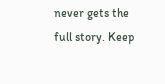never gets the full story. Keep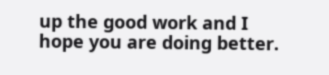up the good work and I hope you are doing better.